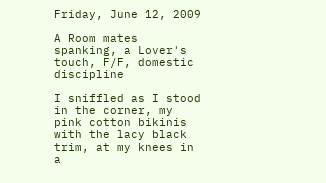Friday, June 12, 2009

A Room mates spanking, a Lover's touch, F/F, domestic discipline

I sniffled as I stood in the corner, my pink cotton bikinis with the lacy black trim, at my knees in a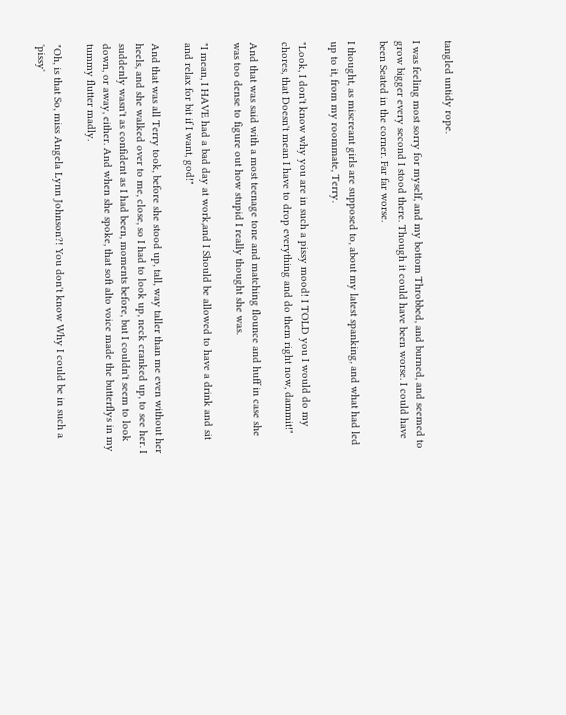tangled untidy rope.

I was feeling most sorry for myself, and my bottom Throbbed, and burned, and seemed to grow bigger every second I stood there. Though it could have been worse. I could have been Seated in the corner. Far far worse.

I thought, as miscreant girls are supposed to, about my latest spanking, and what had led up to it, from my roommate, Terry.

"Look, I don't know why you are in such a pissy mood! I TOLD you I would do my chores, that Doesn't mean I have to drop everything and do them right now, dammit!"

And that was said with a most teenage tone and matching flounce and huff in case she was too dense to figure out how stupid I really thought she was.

"I mean, I HAVE had a bad day at work,and I Should be allowed to have a drink and sit and relax for bit if I want, god!"

And that was all Terry took, before she stood up, tall, way taller than me even without her heels, and she walked over to me, close, so I had to look up, neck cranked up, to see her. I suddenly wasn't as confident as I had been, moments before, but I couldn't seem to look down, or away, either. And when she spoke, that soft alto voice made the butterflys in my tummy flutter madly.

"Oh, is that So, miss Angela Lynn Johnson?! You don't know Why I could be in such a 'pissy'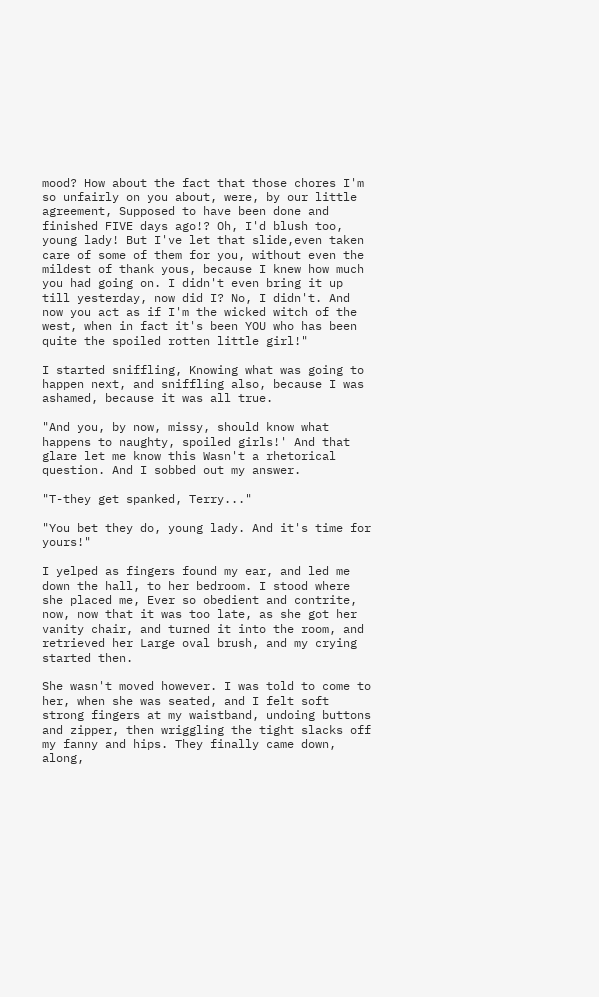mood? How about the fact that those chores I'm so unfairly on you about, were, by our little agreement, Supposed to have been done and finished FIVE days ago!? Oh, I'd blush too, young lady! But I've let that slide,even taken care of some of them for you, without even the mildest of thank yous, because I knew how much you had going on. I didn't even bring it up till yesterday, now did I? No, I didn't. And now you act as if I'm the wicked witch of the west, when in fact it's been YOU who has been quite the spoiled rotten little girl!"

I started sniffling, Knowing what was going to happen next, and sniffling also, because I was ashamed, because it was all true.

"And you, by now, missy, should know what happens to naughty, spoiled girls!' And that glare let me know this Wasn't a rhetorical question. And I sobbed out my answer.

"T-they get spanked, Terry..."

"You bet they do, young lady. And it's time for yours!"

I yelped as fingers found my ear, and led me down the hall, to her bedroom. I stood where she placed me, Ever so obedient and contrite, now, now that it was too late, as she got her vanity chair, and turned it into the room, and retrieved her Large oval brush, and my crying started then.

She wasn't moved however. I was told to come to her, when she was seated, and I felt soft strong fingers at my waistband, undoing buttons and zipper, then wriggling the tight slacks off my fanny and hips. They finally came down, along,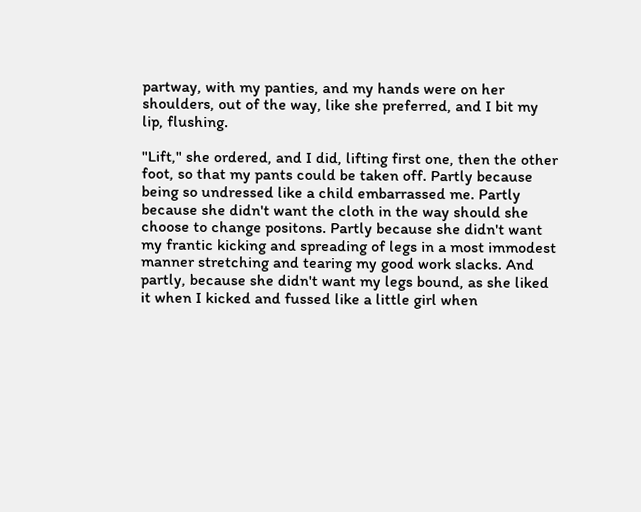partway, with my panties, and my hands were on her shoulders, out of the way, like she preferred, and I bit my lip, flushing.

"Lift," she ordered, and I did, lifting first one, then the other foot, so that my pants could be taken off. Partly because being so undressed like a child embarrassed me. Partly because she didn't want the cloth in the way should she choose to change positons. Partly because she didn't want my frantic kicking and spreading of legs in a most immodest manner stretching and tearing my good work slacks. And partly, because she didn't want my legs bound, as she liked it when I kicked and fussed like a little girl when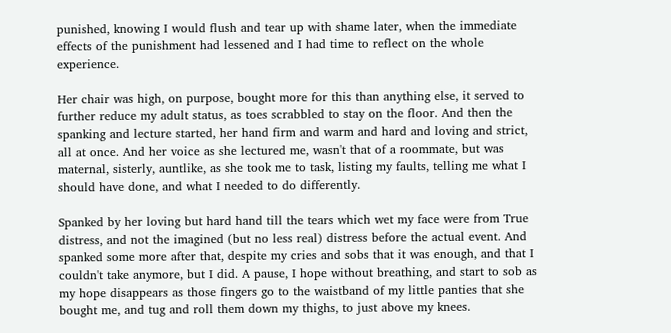punished, knowing I would flush and tear up with shame later, when the immediate effects of the punishment had lessened and I had time to reflect on the whole experience.

Her chair was high, on purpose, bought more for this than anything else, it served to further reduce my adult status, as toes scrabbled to stay on the floor. And then the spanking and lecture started, her hand firm and warm and hard and loving and strict, all at once. And her voice as she lectured me, wasn't that of a roommate, but was maternal, sisterly, auntlike, as she took me to task, listing my faults, telling me what I should have done, and what I needed to do differently.

Spanked by her loving but hard hand till the tears which wet my face were from True distress, and not the imagined (but no less real) distress before the actual event. And spanked some more after that, despite my cries and sobs that it was enough, and that I couldn't take anymore, but I did. A pause, I hope without breathing, and start to sob as my hope disappears as those fingers go to the waistband of my little panties that she bought me, and tug and roll them down my thighs, to just above my knees.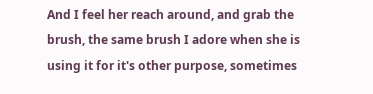And I feel her reach around, and grab the brush, the same brush I adore when she is using it for it's other purpose, sometimes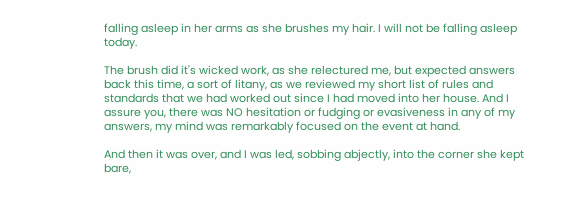falling asleep in her arms as she brushes my hair. I will not be falling asleep today.

The brush did it's wicked work, as she relectured me, but expected answers back this time, a sort of litany, as we reviewed my short list of rules and standards that we had worked out since I had moved into her house. And I assure you, there was NO hesitation or fudging or evasiveness in any of my answers, my mind was remarkably focused on the event at hand.

And then it was over, and I was led, sobbing abjectly, into the corner she kept bare,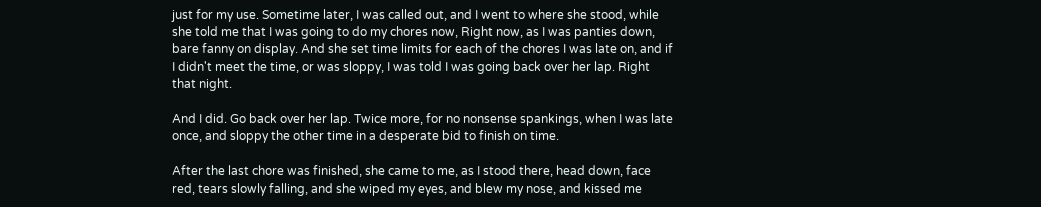just for my use. Sometime later, I was called out, and I went to where she stood, while she told me that I was going to do my chores now, Right now, as I was panties down, bare fanny on display. And she set time limits for each of the chores I was late on, and if I didn't meet the time, or was sloppy, I was told I was going back over her lap. Right that night.

And I did. Go back over her lap. Twice more, for no nonsense spankings, when I was late once, and sloppy the other time in a desperate bid to finish on time.

After the last chore was finished, she came to me, as I stood there, head down, face red, tears slowly falling, and she wiped my eyes, and blew my nose, and kissed me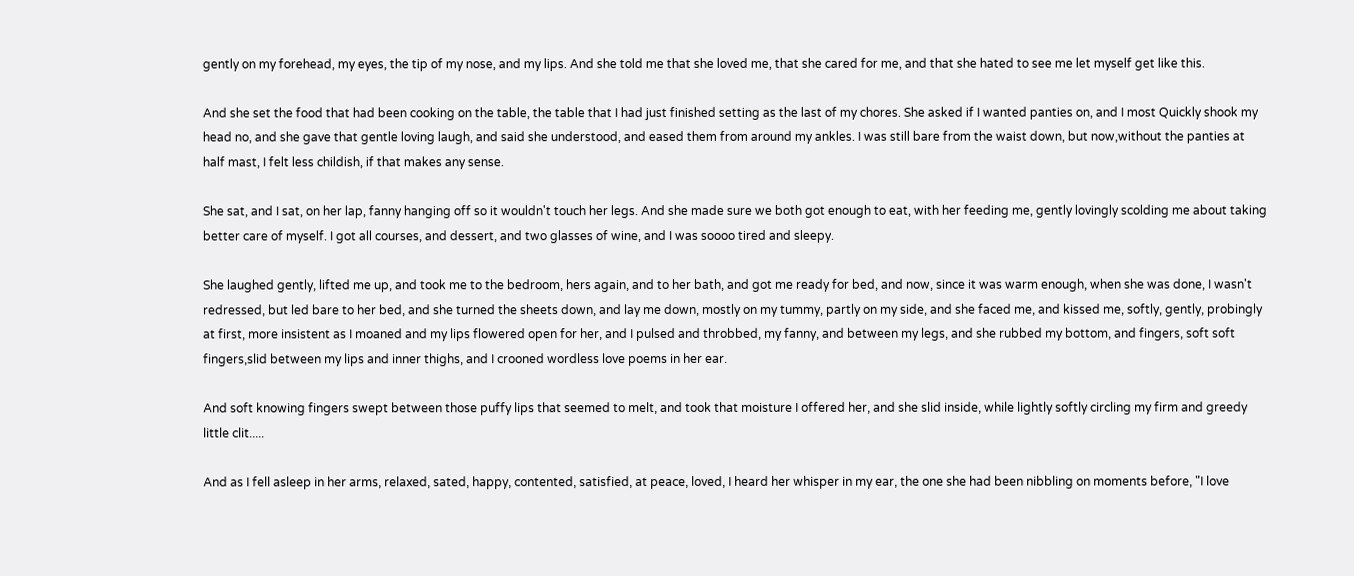gently on my forehead, my eyes, the tip of my nose, and my lips. And she told me that she loved me, that she cared for me, and that she hated to see me let myself get like this.

And she set the food that had been cooking on the table, the table that I had just finished setting as the last of my chores. She asked if I wanted panties on, and I most Quickly shook my head no, and she gave that gentle loving laugh, and said she understood, and eased them from around my ankles. I was still bare from the waist down, but now,without the panties at half mast, I felt less childish, if that makes any sense.

She sat, and I sat, on her lap, fanny hanging off so it wouldn't touch her legs. And she made sure we both got enough to eat, with her feeding me, gently lovingly scolding me about taking better care of myself. I got all courses, and dessert, and two glasses of wine, and I was soooo tired and sleepy.

She laughed gently, lifted me up, and took me to the bedroom, hers again, and to her bath, and got me ready for bed, and now, since it was warm enough, when she was done, I wasn't redressed, but led bare to her bed, and she turned the sheets down, and lay me down, mostly on my tummy, partly on my side, and she faced me, and kissed me, softly, gently, probingly at first, more insistent as I moaned and my lips flowered open for her, and I pulsed and throbbed, my fanny, and between my legs, and she rubbed my bottom, and fingers, soft soft fingers,slid between my lips and inner thighs, and I crooned wordless love poems in her ear.

And soft knowing fingers swept between those puffy lips that seemed to melt, and took that moisture I offered her, and she slid inside, while lightly softly circling my firm and greedy little clit.....

And as I fell asleep in her arms, relaxed, sated, happy, contented, satisfied, at peace, loved, I heard her whisper in my ear, the one she had been nibbling on moments before, "I love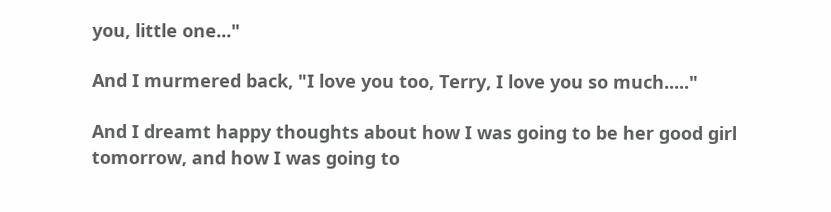you, little one..."

And I murmered back, "I love you too, Terry, I love you so much....."

And I dreamt happy thoughts about how I was going to be her good girl tomorrow, and how I was going to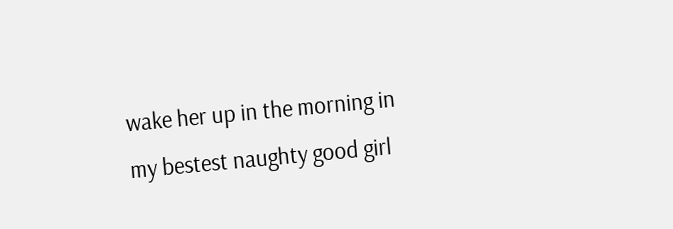wake her up in the morning in my bestest naughty good girl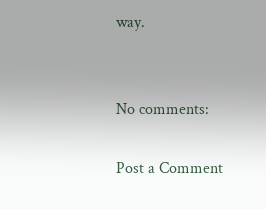way.


No comments:

Post a Comment